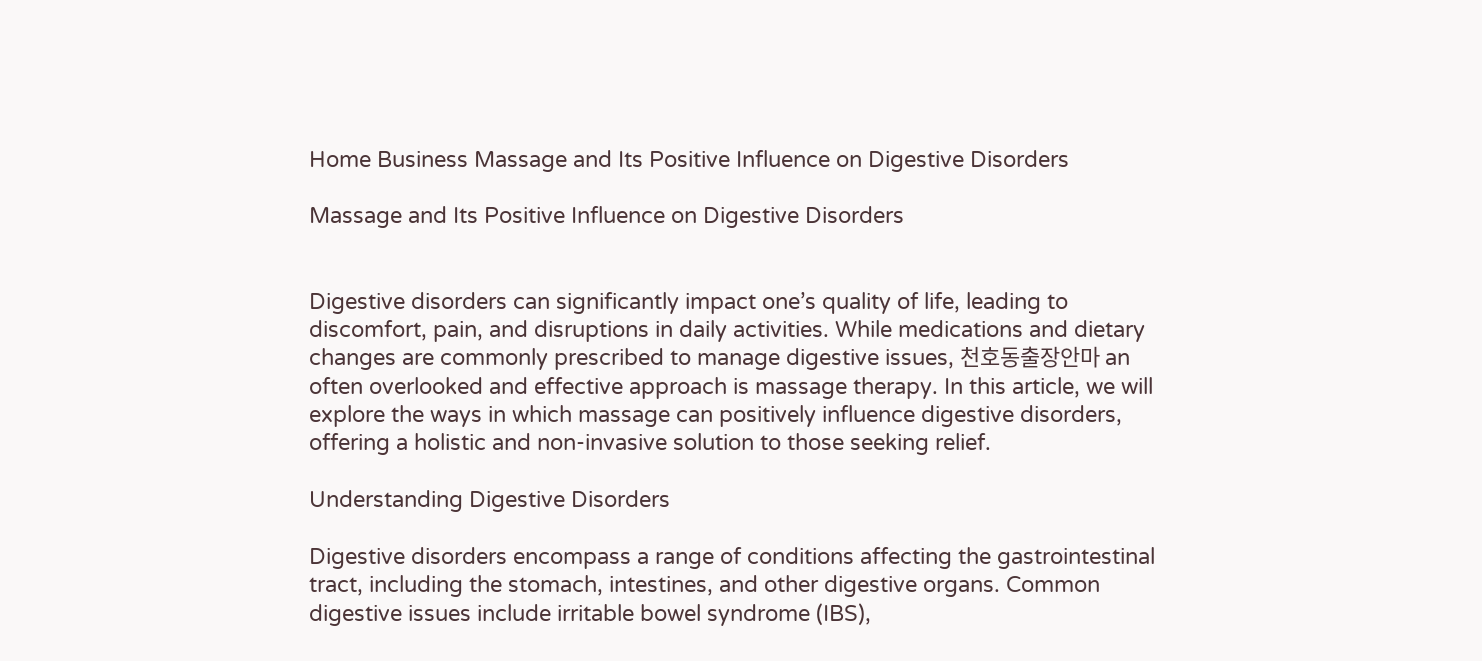Home Business Massage and Its Positive Influence on Digestive Disorders

Massage and Its Positive Influence on Digestive Disorders


Digestive disorders can significantly impact one’s quality of life, leading to discomfort, pain, and disruptions in daily activities. While medications and dietary changes are commonly prescribed to manage digestive issues, 천호동출장안마 an often overlooked and effective approach is massage therapy. In this article, we will explore the ways in which massage can positively influence digestive disorders, offering a holistic and non-invasive solution to those seeking relief.

Understanding Digestive Disorders

Digestive disorders encompass a range of conditions affecting the gastrointestinal tract, including the stomach, intestines, and other digestive organs. Common digestive issues include irritable bowel syndrome (IBS),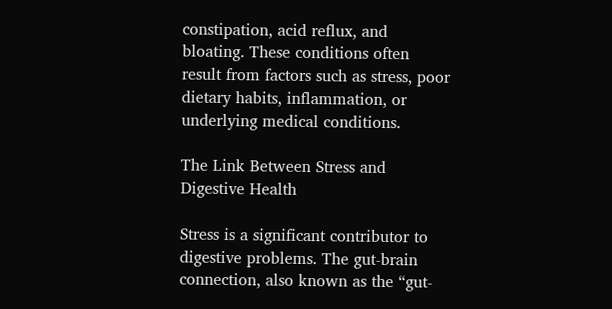constipation, acid reflux, and bloating. These conditions often result from factors such as stress, poor dietary habits, inflammation, or underlying medical conditions.

The Link Between Stress and Digestive Health

Stress is a significant contributor to digestive problems. The gut-brain connection, also known as the “gut-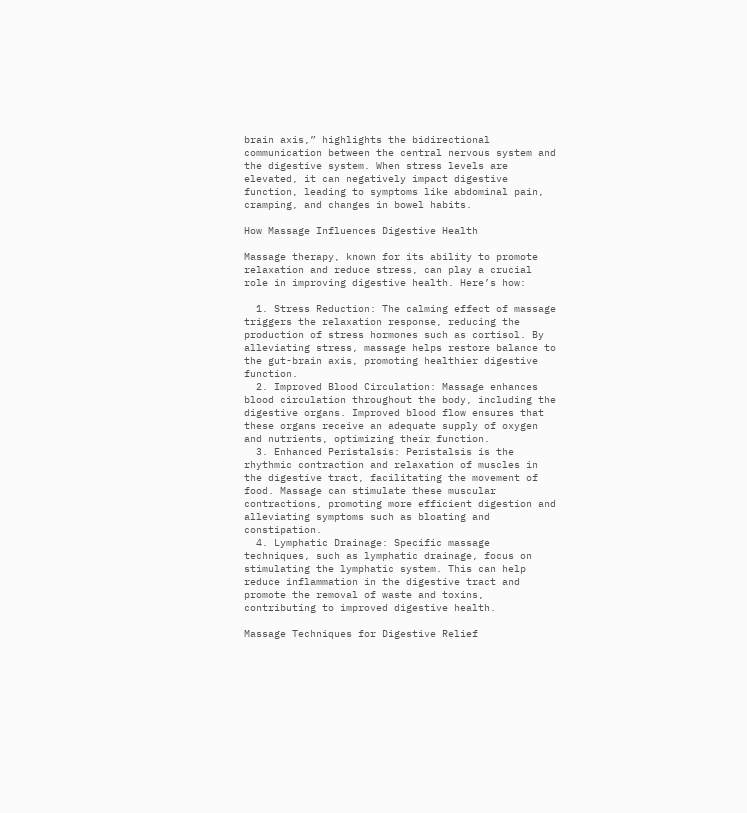brain axis,” highlights the bidirectional communication between the central nervous system and the digestive system. When stress levels are elevated, it can negatively impact digestive function, leading to symptoms like abdominal pain, cramping, and changes in bowel habits.

How Massage Influences Digestive Health

Massage therapy, known for its ability to promote relaxation and reduce stress, can play a crucial role in improving digestive health. Here’s how:

  1. Stress Reduction: The calming effect of massage triggers the relaxation response, reducing the production of stress hormones such as cortisol. By alleviating stress, massage helps restore balance to the gut-brain axis, promoting healthier digestive function.
  2. Improved Blood Circulation: Massage enhances blood circulation throughout the body, including the digestive organs. Improved blood flow ensures that these organs receive an adequate supply of oxygen and nutrients, optimizing their function.
  3. Enhanced Peristalsis: Peristalsis is the rhythmic contraction and relaxation of muscles in the digestive tract, facilitating the movement of food. Massage can stimulate these muscular contractions, promoting more efficient digestion and alleviating symptoms such as bloating and constipation.
  4. Lymphatic Drainage: Specific massage techniques, such as lymphatic drainage, focus on stimulating the lymphatic system. This can help reduce inflammation in the digestive tract and promote the removal of waste and toxins, contributing to improved digestive health.

Massage Techniques for Digestive Relief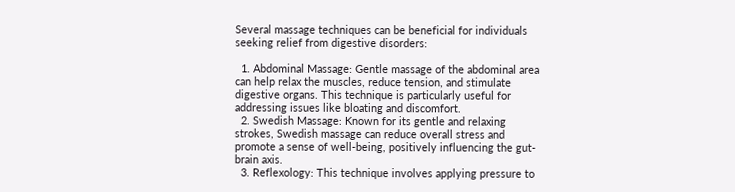Several massage techniques can be beneficial for individuals seeking relief from digestive disorders:

  1. Abdominal Massage: Gentle massage of the abdominal area can help relax the muscles, reduce tension, and stimulate digestive organs. This technique is particularly useful for addressing issues like bloating and discomfort.
  2. Swedish Massage: Known for its gentle and relaxing strokes, Swedish massage can reduce overall stress and promote a sense of well-being, positively influencing the gut-brain axis.
  3. Reflexology: This technique involves applying pressure to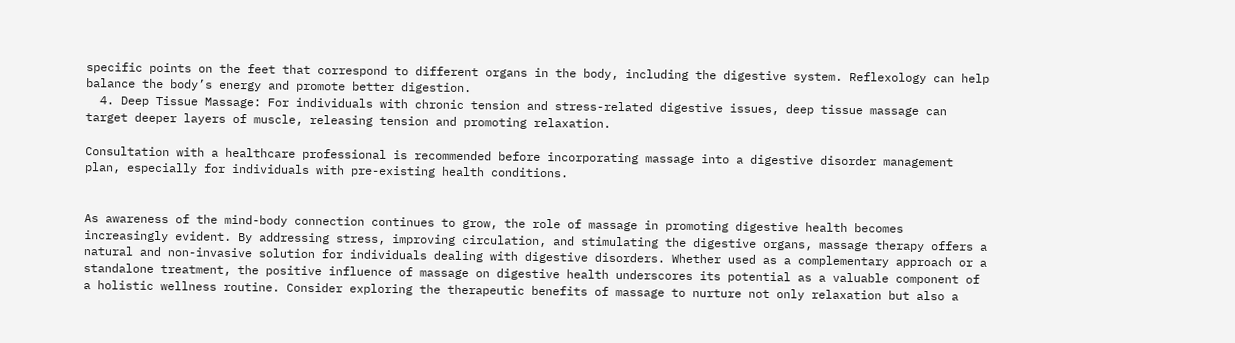specific points on the feet that correspond to different organs in the body, including the digestive system. Reflexology can help balance the body’s energy and promote better digestion.
  4. Deep Tissue Massage: For individuals with chronic tension and stress-related digestive issues, deep tissue massage can target deeper layers of muscle, releasing tension and promoting relaxation.

Consultation with a healthcare professional is recommended before incorporating massage into a digestive disorder management plan, especially for individuals with pre-existing health conditions.


As awareness of the mind-body connection continues to grow, the role of massage in promoting digestive health becomes increasingly evident. By addressing stress, improving circulation, and stimulating the digestive organs, massage therapy offers a natural and non-invasive solution for individuals dealing with digestive disorders. Whether used as a complementary approach or a standalone treatment, the positive influence of massage on digestive health underscores its potential as a valuable component of a holistic wellness routine. Consider exploring the therapeutic benefits of massage to nurture not only relaxation but also a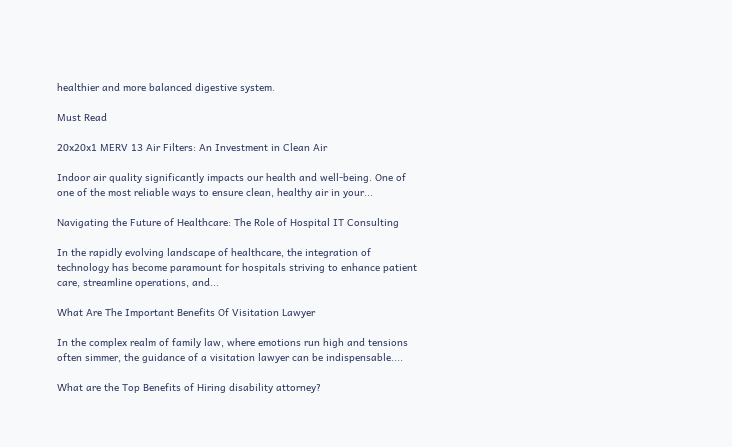healthier and more balanced digestive system.

Must Read

20x20x1 MERV 13 Air Filters: An Investment in Clean Air

Indoor air quality significantly impacts our health and well-being. One of one of the most reliable ways to ensure clean, healthy air in your...

Navigating the Future of Healthcare: The Role of Hospital IT Consulting

In the rapidly evolving landscape of healthcare, the integration of technology has become paramount for hospitals striving to enhance patient care, streamline operations, and...

What Are The Important Benefits Of Visitation Lawyer

In the complex realm of family law, where emotions run high and tensions often simmer, the guidance of a visitation lawyer can be indispensable....

What are the Top Benefits of Hiring disability attorney?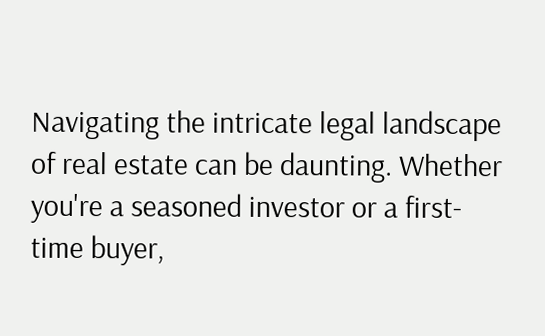Navigating the intricate legal landscape of real estate can be daunting. Whether you're a seasoned investor or a first-time buyer,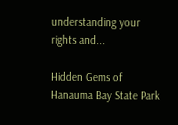understanding your rights and...

Hidden Gems of Hanauma Bay State Park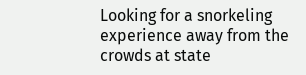Looking for a snorkeling experience away from the crowds at state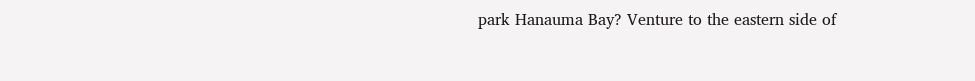park Hanauma Bay? Venture to the eastern side of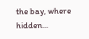the bay, where hidden...